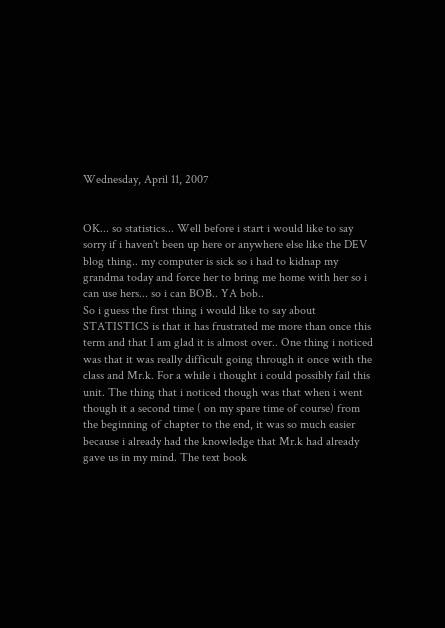Wednesday, April 11, 2007


OK... so statistics... Well before i start i would like to say sorry if i haven't been up here or anywhere else like the DEV blog thing.. my computer is sick so i had to kidnap my grandma today and force her to bring me home with her so i can use hers... so i can BOB.. YA bob..
So i guess the first thing i would like to say about STATISTICS is that it has frustrated me more than once this term and that I am glad it is almost over.. One thing i noticed was that it was really difficult going through it once with the class and Mr.k. For a while i thought i could possibly fail this unit. The thing that i noticed though was that when i went though it a second time ( on my spare time of course) from the beginning of chapter to the end, it was so much easier because i already had the knowledge that Mr.k had already gave us in my mind. The text book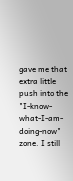gave me that extra little push into the "I-know-what-I-am-doing-now" zone. I still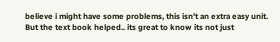believe i might have some problems, this isn't an extra easy unit. But the text book helped.. its great to know its not just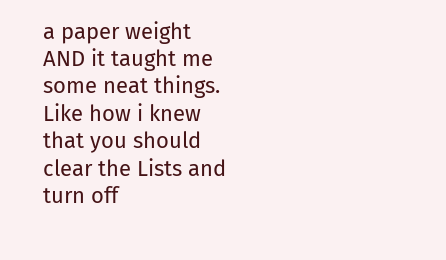a paper weight AND it taught me some neat things. Like how i knew that you should clear the Lists and turn off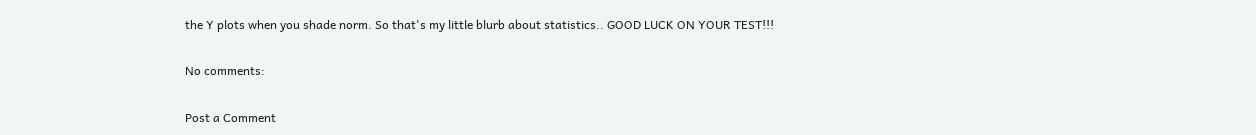the Y plots when you shade norm. So that's my little blurb about statistics.. GOOD LUCK ON YOUR TEST!!!

No comments:

Post a Comment